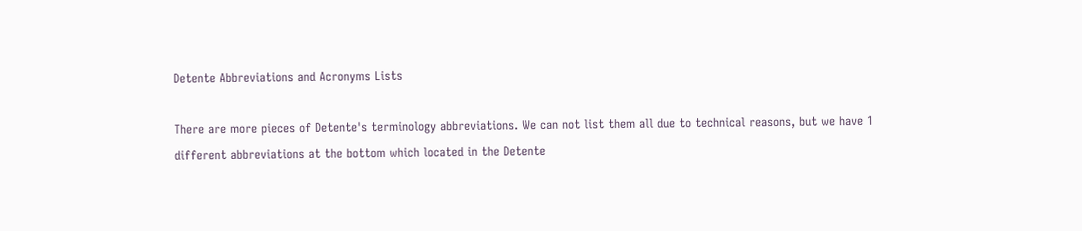Detente Abbreviations and Acronyms Lists

There are more pieces of Detente's terminology abbreviations. We can not list them all due to technical reasons, but we have 1 different abbreviations at the bottom which located in the Detente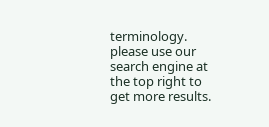terminology. please use our search engine at the top right to get more results.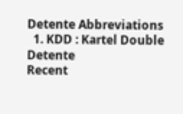Detente Abbreviations
  1. KDD : Kartel Double Detente
Recent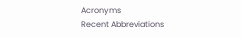Acronyms
Recent Abbreviations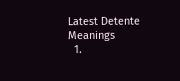Latest Detente Meanings
  1.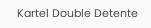Kartel Double Detente